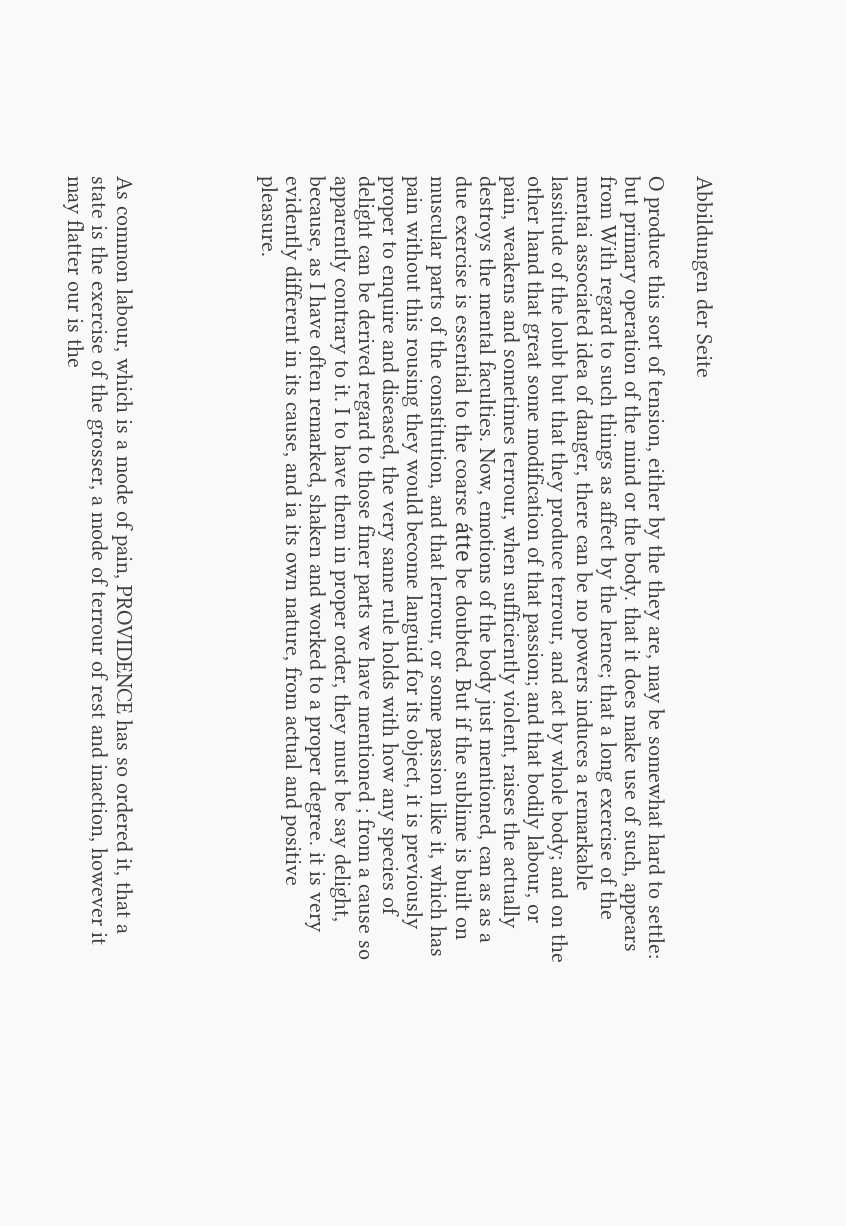Abbildungen der Seite

O produce this sort of tension, either by the they are, may be somewhat hard to settle: but primary operation of the mind or the body. that it does make use of such, appears from With regard to such things as affect by the hence; that a long exercise of the mentai associated idea of danger, there can be no powers induces a remarkable lassitude of the loubt but that they produce terrour, and act by whole body; and on the other hand that great some modification of that passion; and that bodily labour, or pain, weakens and sometimes terrour, when sufficiently violent, raises the actually destroys the mental faculties. Now, emotions of the body just mentioned, can as as a due exercise is essential to the coarse átte be doubted. But if the sublime is built on muscular parts of the constitution, and that lerrour, or some passion like it, which has pain without this rousing they would become languid for its object, it is previously proper to enquire and diseased, the very same rule holds with how any species of delight can be derived regard to those finer parts we have mentioned ; from a cause so apparently contrary to it. I to have them in proper order, they must be say delight, because, as I have often remarked, shaken and worked to a proper degree. it is very evidently different in its cause, and ia its own nature, from actual and positive pleasure.





As common labour, which is a mode of pain, PROVIDENCE has so ordered it, that a state is the exercise of the grosser, a mode of terrour of rest and inaction, however it may flatter our is the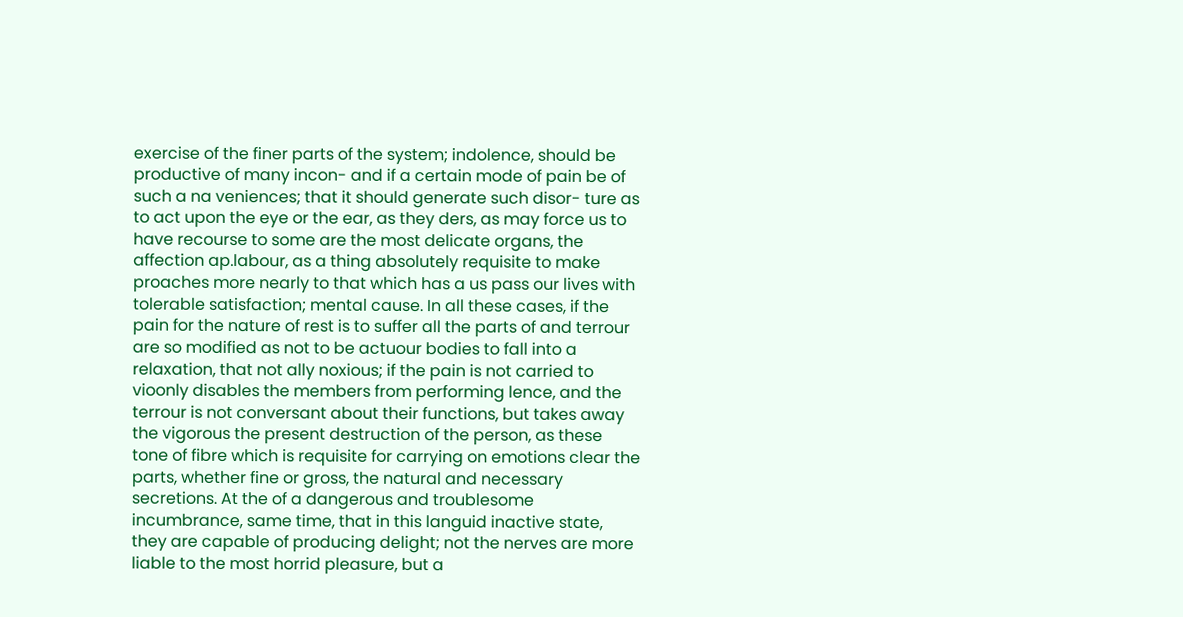exercise of the finer parts of the system; indolence, should be productive of many incon- and if a certain mode of pain be of such a na veniences; that it should generate such disor- ture as to act upon the eye or the ear, as they ders, as may force us to have recourse to some are the most delicate organs, the affection ap.labour, as a thing absolutely requisite to make proaches more nearly to that which has a us pass our lives with tolerable satisfaction; mental cause. In all these cases, if the pain for the nature of rest is to suffer all the parts of and terrour are so modified as not to be actuour bodies to fall into a relaxation, that not ally noxious; if the pain is not carried to vioonly disables the members from performing lence, and the terrour is not conversant about their functions, but takes away the vigorous the present destruction of the person, as these tone of fibre which is requisite for carrying on emotions clear the parts, whether fine or gross, the natural and necessary secretions. At the of a dangerous and troublesome incumbrance, same time, that in this languid inactive state, they are capable of producing delight; not the nerves are more liable to the most horrid pleasure, but a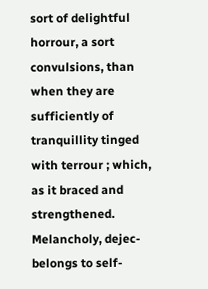sort of delightful horrour, a sort convulsions, than when they are sufficiently of tranquillity tinged with terrour ; which, as it braced and strengthened. Melancholy, dejec- belongs to self-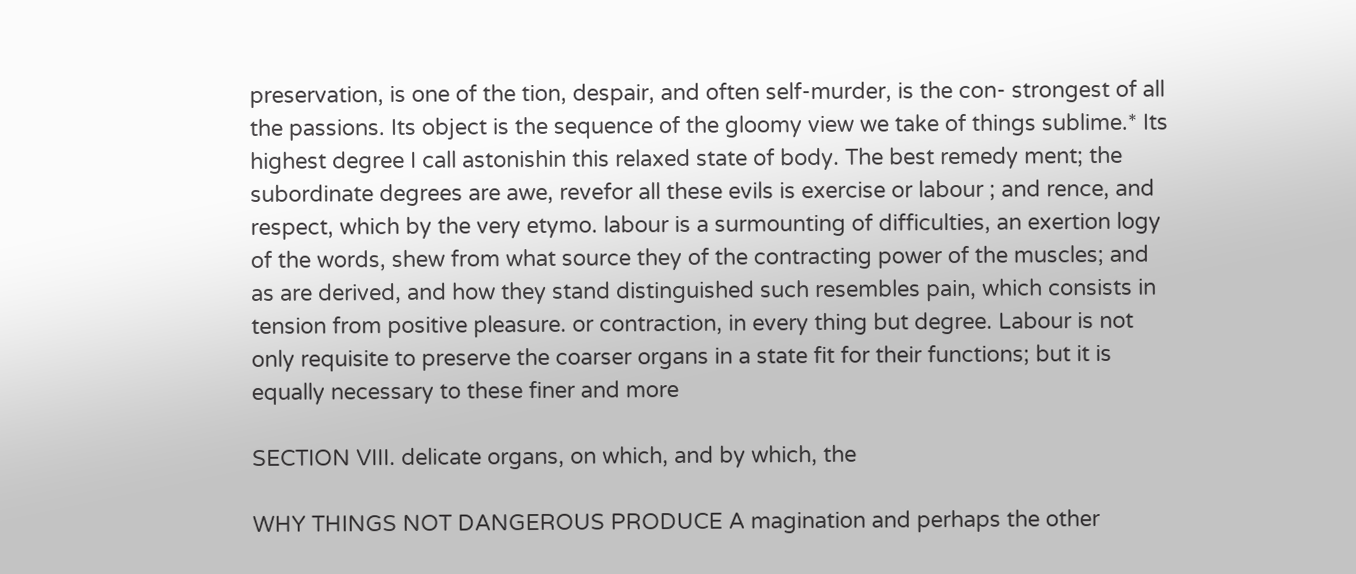preservation, is one of the tion, despair, and often self-murder, is the con- strongest of all the passions. Its object is the sequence of the gloomy view we take of things sublime.* Its highest degree I call astonishin this relaxed state of body. The best remedy ment; the subordinate degrees are awe, revefor all these evils is exercise or labour ; and rence, and respect, which by the very etymo. labour is a surmounting of difficulties, an exertion logy of the words, shew from what source they of the contracting power of the muscles; and as are derived, and how they stand distinguished such resembles pain, which consists in tension from positive pleasure. or contraction, in every thing but degree. Labour is not only requisite to preserve the coarser organs in a state fit for their functions; but it is equally necessary to these finer and more

SECTION VIII. delicate organs, on which, and by which, the

WHY THINGS NOT DANGEROUS PRODUCE A magination and perhaps the other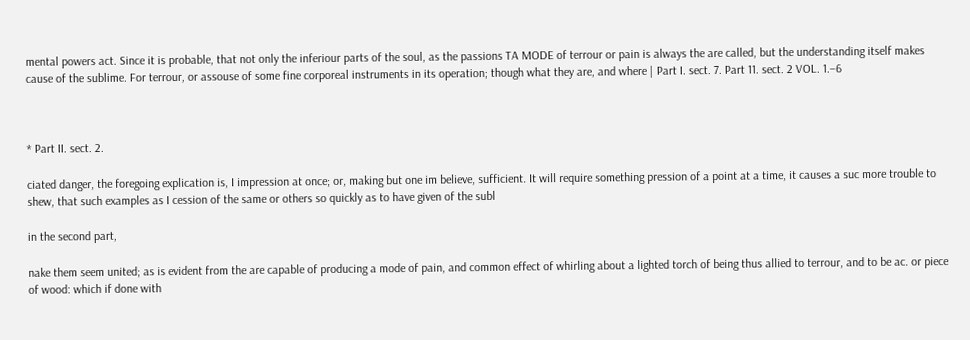mental powers act. Since it is probable, that not only the inferiour parts of the soul, as the passions TA MODE of terrour or pain is always the are called, but the understanding itself makes cause of the sublime. For terrour, or assouse of some fine corporeal instruments in its operation; though what they are, and where | Part I. sect. 7. Part 11. sect. 2 VOL. 1.–6



* Part II. sect. 2.

ciated danger, the foregoing explication is, I impression at once; or, making but one im believe, sufficient. It will require something pression of a point at a time, it causes a suc more trouble to shew, that such examples as I cession of the same or others so quickly as to have given of the subl

in the second part,

nake them seem united; as is evident from the are capable of producing a mode of pain, and common effect of whirling about a lighted torch of being thus allied to terrour, and to be ac. or piece of wood: which if done with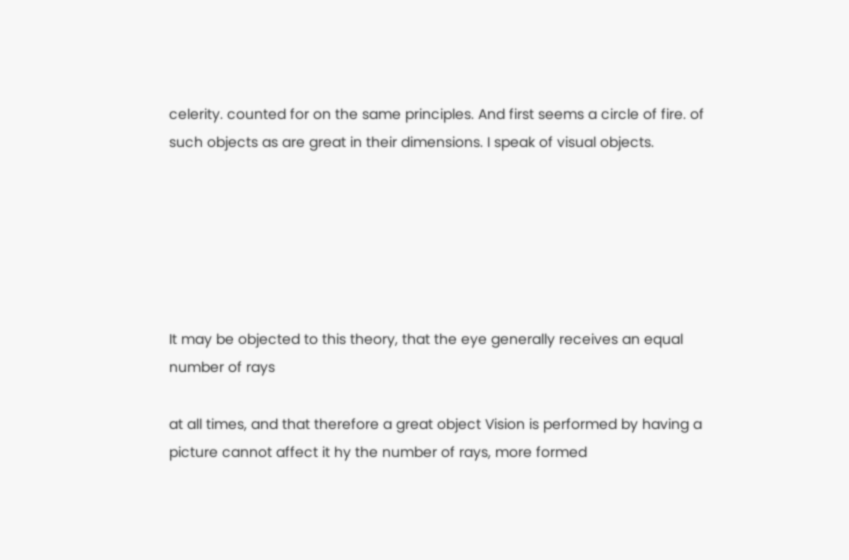celerity. counted for on the same principles. And first seems a circle of fire. of such objects as are great in their dimensions. I speak of visual objects.






It may be objected to this theory, that the eye generally receives an equal number of rays

at all times, and that therefore a great object Vision is performed by having a picture cannot affect it hy the number of rays, more formed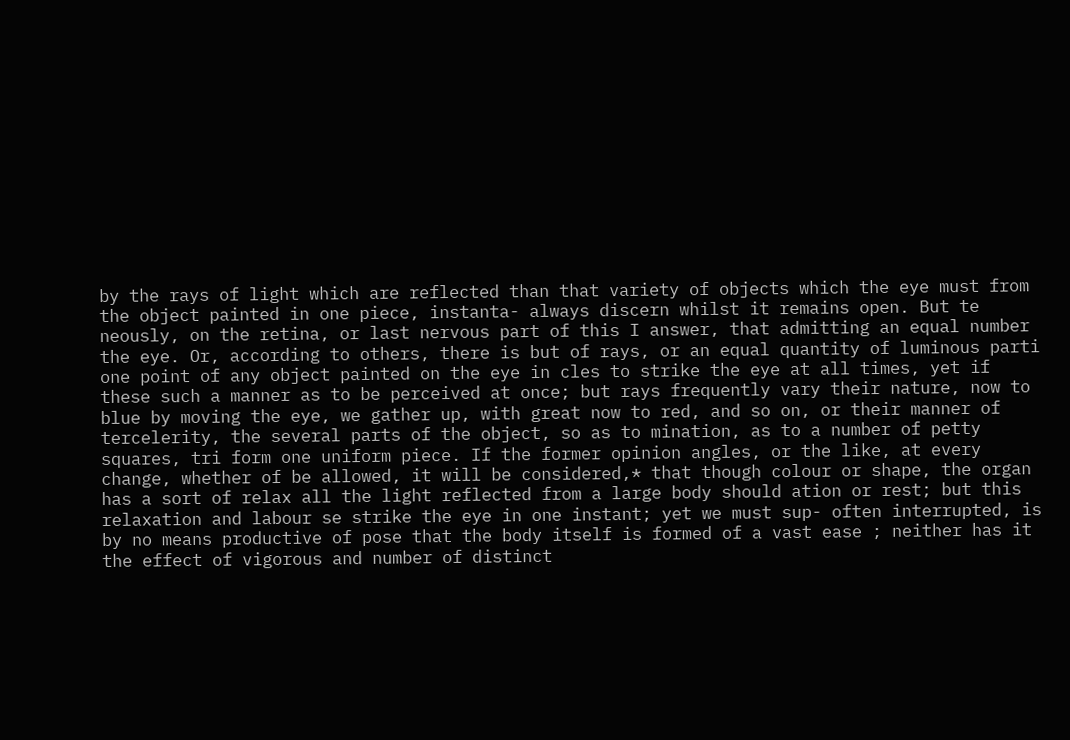by the rays of light which are reflected than that variety of objects which the eye must from the object painted in one piece, instanta- always discern whilst it remains open. But te neously, on the retina, or last nervous part of this I answer, that admitting an equal number the eye. Or, according to others, there is but of rays, or an equal quantity of luminous parti one point of any object painted on the eye in cles to strike the eye at all times, yet if these such a manner as to be perceived at once; but rays frequently vary their nature, now to blue by moving the eye, we gather up, with great now to red, and so on, or their manner of tercelerity, the several parts of the object, so as to mination, as to a number of petty squares, tri form one uniform piece. If the former opinion angles, or the like, at every change, whether of be allowed, it will be considered,* that though colour or shape, the organ has a sort of relax all the light reflected from a large body should ation or rest; but this relaxation and labour se strike the eye in one instant; yet we must sup- often interrupted, is by no means productive of pose that the body itself is formed of a vast ease ; neither has it the effect of vigorous and number of distinct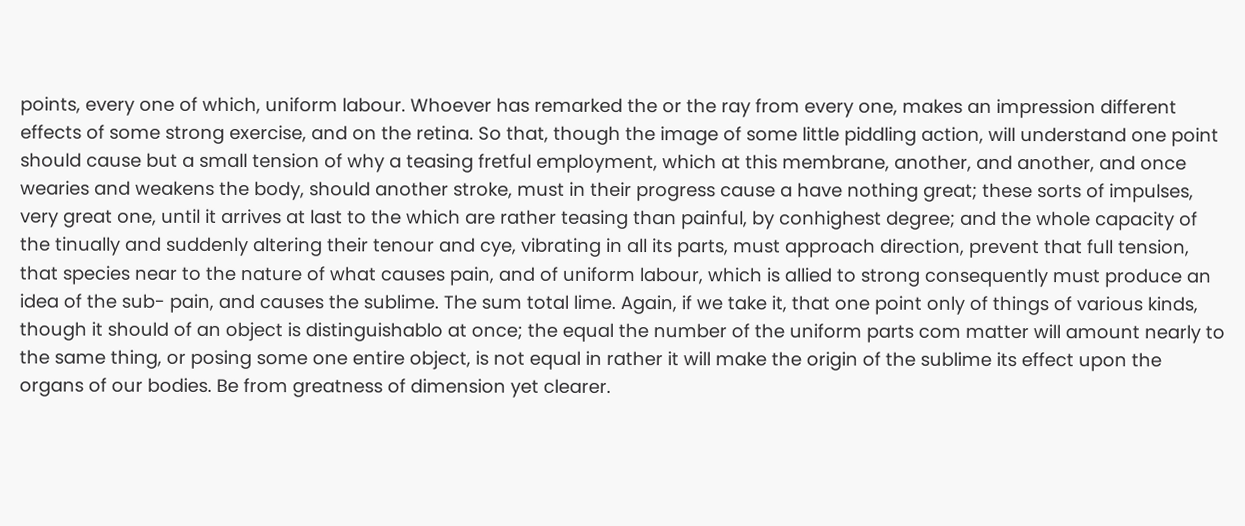points, every one of which, uniform labour. Whoever has remarked the or the ray from every one, makes an impression different effects of some strong exercise, and on the retina. So that, though the image of some little piddling action, will understand one point should cause but a small tension of why a teasing fretful employment, which at this membrane, another, and another, and once wearies and weakens the body, should another stroke, must in their progress cause a have nothing great; these sorts of impulses, very great one, until it arrives at last to the which are rather teasing than painful, by conhighest degree; and the whole capacity of the tinually and suddenly altering their tenour and cye, vibrating in all its parts, must approach direction, prevent that full tension, that species near to the nature of what causes pain, and of uniform labour, which is allied to strong consequently must produce an idea of the sub- pain, and causes the sublime. The sum total lime. Again, if we take it, that one point only of things of various kinds, though it should of an object is distinguishablo at once; the equal the number of the uniform parts com matter will amount nearly to the same thing, or posing some one entire object, is not equal in rather it will make the origin of the sublime its effect upon the organs of our bodies. Be from greatness of dimension yet clearer.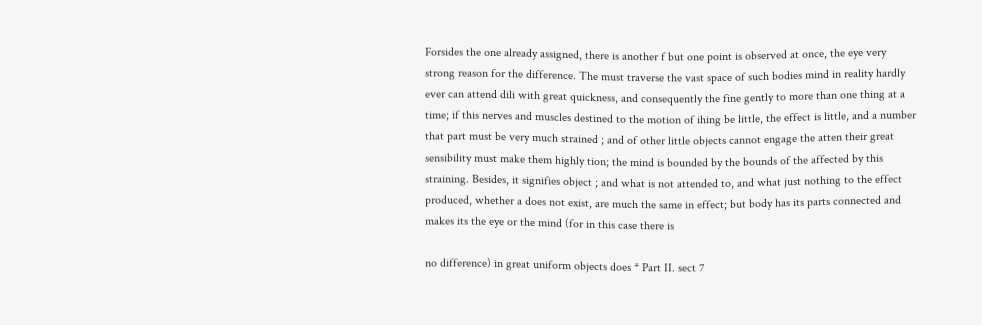Forsides the one already assigned, there is another f but one point is observed at once, the eye very strong reason for the difference. The must traverse the vast space of such bodies mind in reality hardly ever can attend dili with great quickness, and consequently the fine gently to more than one thing at a time; if this nerves and muscles destined to the motion of ihing be little, the effect is little, and a number that part must be very much strained ; and of other little objects cannot engage the atten their great sensibility must make them highly tion; the mind is bounded by the bounds of the affected by this straining. Besides, it signifies object ; and what is not attended to, and what just nothing to the effect produced, whether a does not exist, are much the same in effect; but body has its parts connected and makes its the eye or the mind (for in this case there is

no difference) in great uniform objects does * Part II. sect 7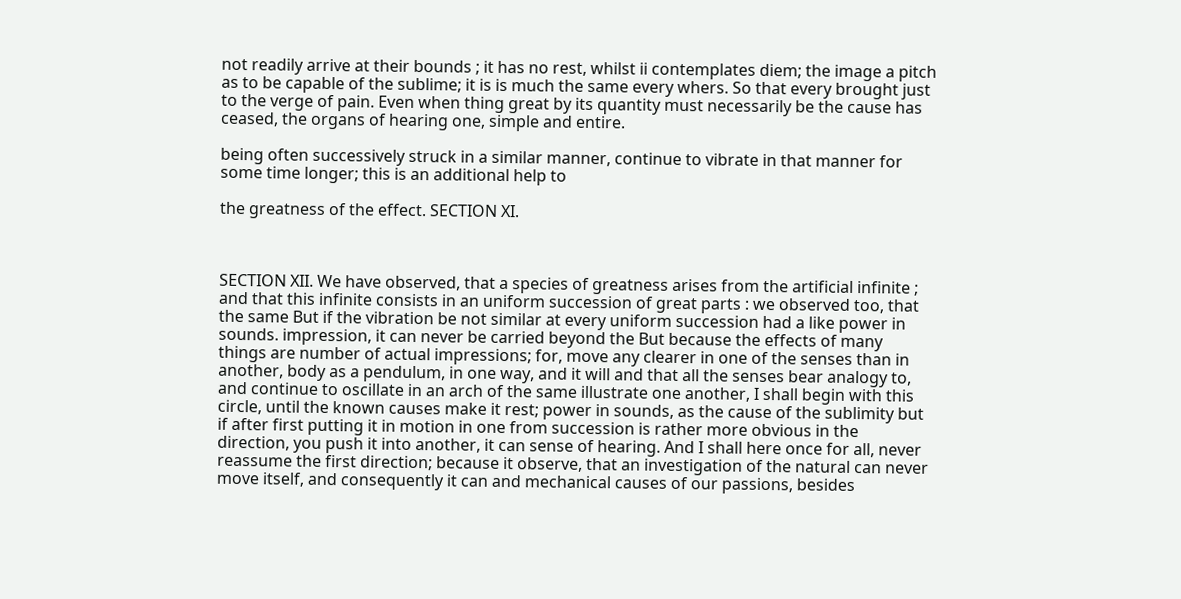not readily arrive at their bounds ; it has no rest, whilst ii contemplates diem; the image a pitch as to be capable of the sublime; it is is much the same every whers. So that every brought just to the verge of pain. Even when thing great by its quantity must necessarily be the cause has ceased, the organs of hearing one, simple and entire.

being often successively struck in a similar manner, continue to vibrate in that manner for some time longer; this is an additional help to

the greatness of the effect. SECTION XI.



SECTION XII. We have observed, that a species of greatness arises from the artificial infinite ; and that this infinite consists in an uniform succession of great parts : we observed too, that the same But if the vibration be not similar at every uniform succession had a like power in sounds. impression, it can never be carried beyond the But because the effects of many things are number of actual impressions; for, move any clearer in one of the senses than in another, body as a pendulum, in one way, and it will and that all the senses bear analogy to, and continue to oscillate in an arch of the same illustrate one another, I shall begin with this circle, until the known causes make it rest; power in sounds, as the cause of the sublimity but if after first putting it in motion in one from succession is rather more obvious in the direction, you push it into another, it can sense of hearing. And I shall here once for all, never reassume the first direction; because it observe, that an investigation of the natural can never move itself, and consequently it can and mechanical causes of our passions, besides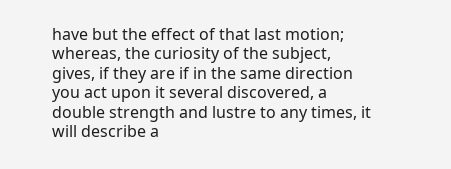have but the effect of that last motion; whereas, the curiosity of the subject, gives, if they are if in the same direction you act upon it several discovered, a double strength and lustre to any times, it will describe a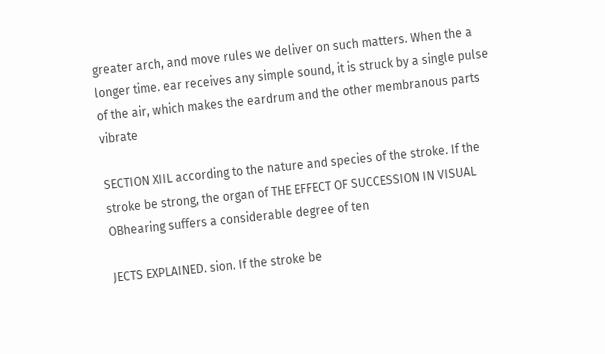greater arch, and move rules we deliver on such matters. When the a longer time. ear receives any simple sound, it is struck by a single pulse of the air, which makes the eardrum and the other membranous parts vibrate

SECTION XIIL according to the nature and species of the stroke. If the stroke be strong, the organ of THE EFFECT OF SUCCESSION IN VISUAL OBhearing suffers a considerable degree of ten

JECTS EXPLAINED. sion. If the stroke be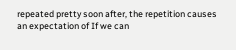repeated pretty soon after, the repetition causes an expectation of If we can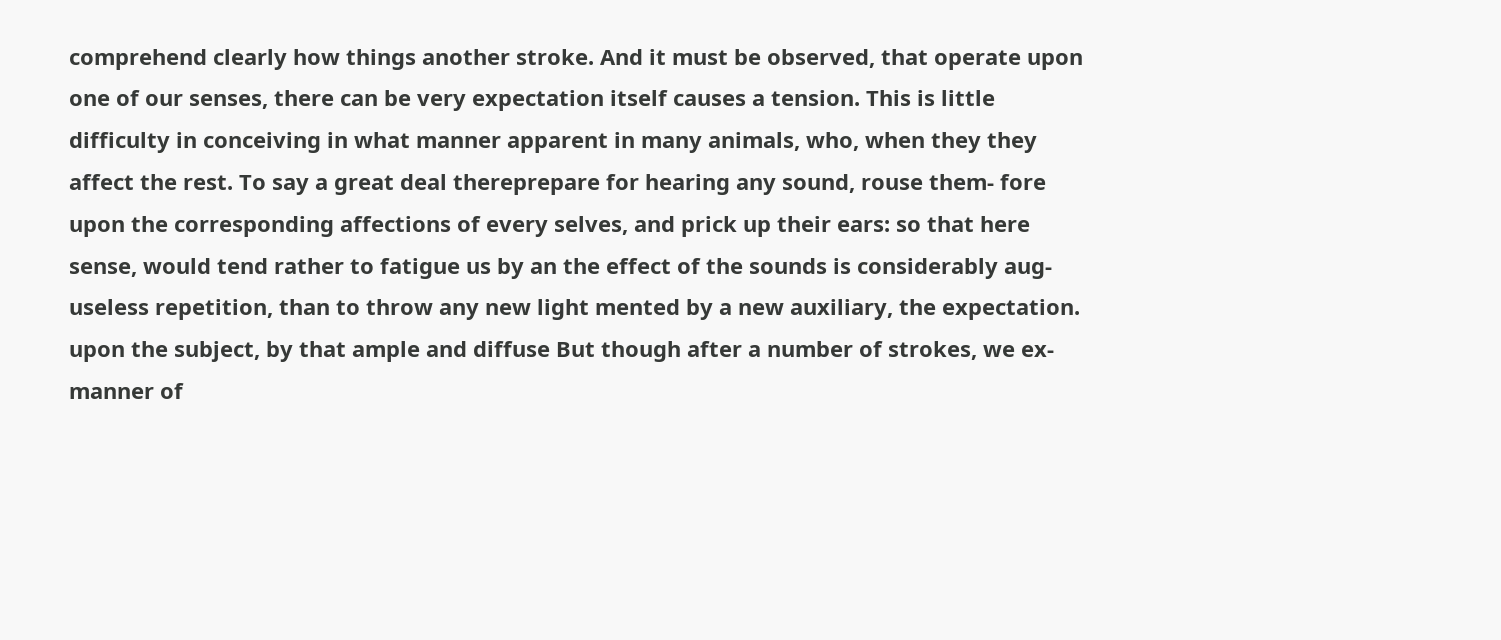comprehend clearly how things another stroke. And it must be observed, that operate upon one of our senses, there can be very expectation itself causes a tension. This is little difficulty in conceiving in what manner apparent in many animals, who, when they they affect the rest. To say a great deal thereprepare for hearing any sound, rouse them- fore upon the corresponding affections of every selves, and prick up their ears: so that here sense, would tend rather to fatigue us by an the effect of the sounds is considerably aug- useless repetition, than to throw any new light mented by a new auxiliary, the expectation. upon the subject, by that ample and diffuse But though after a number of strokes, we ex- manner of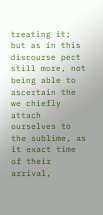treating it; but as in this discourse pect still more, not being able to ascertain the we chiefly attach ourselves to the sublime, as it exact time of their arrival,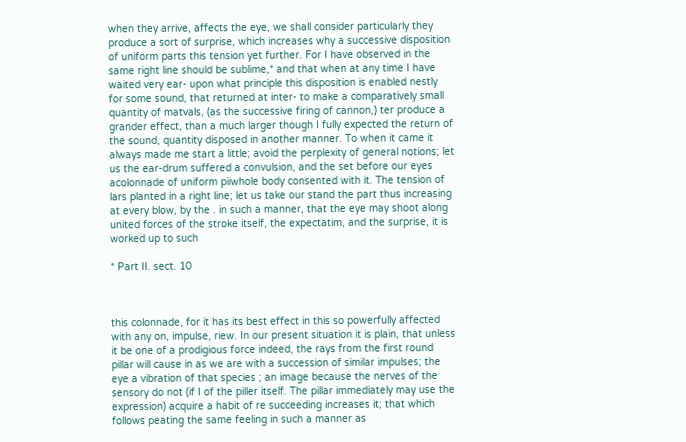when they arrive, affects the eye, we shall consider particularly they produce a sort of surprise, which increases why a successive disposition of uniform parts this tension yet further. For I have observed in the same right line should be sublime,* and that when at any time I have waited very ear- upon what principle this disposition is enabled nestly for some sound, that returned at inter- to make a comparatively small quantity of matvals, (as the successive firing of cannon,) ter produce a grander effect, than a much larger though I fully expected the return of the sound, quantity disposed in another manner. To when it came it always made me start a little; avoid the perplexity of general notions; let us the ear-drum suffered a convulsion, and the set before our eyes acolonnade of uniform piiwhole body consented with it. The tension of lars planted in a right line; let us take our stand the part thus increasing at every blow, by the . in such a manner, that the eye may shoot along united forces of the stroke itself, the expectatim, and the surprise, it is worked up to such

* Part II. sect. 10



this colonnade, for it has its best effect in this so powerfully affected with any on, impulse, riew. In our present situation it is plain, that unless it be one of a prodigious force indeed, the rays from the first round pillar will cause in as we are with a succession of similar impulses; the eye a vibration of that species ; an image because the nerves of the sensory do not (if I of the piller itself. The pillar immediately may use the expression) acquire a habit of re succeeding increases it; that which follows peating the same feeling in such a manner as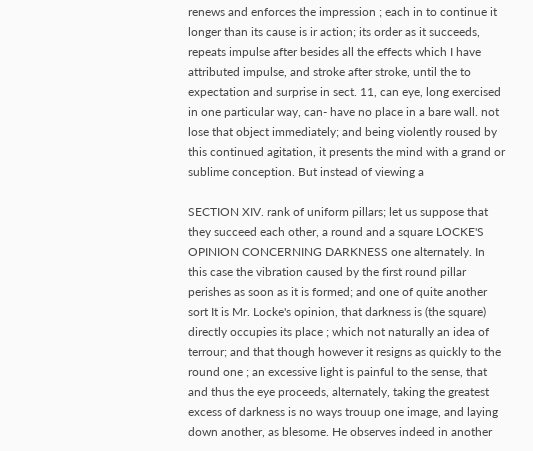renews and enforces the impression ; each in to continue it longer than its cause is ir action; its order as it succeeds, repeats impulse after besides all the effects which I have attributed impulse, and stroke after stroke, until the to expectation and surprise in sect. 11, can eye, long exercised in one particular way, can- have no place in a bare wall. not lose that object immediately; and being violently roused by this continued agitation, it presents the mind with a grand or sublime conception. But instead of viewing a

SECTION XIV. rank of uniform pillars; let us suppose that they succeed each other, a round and a square LOCKE'S OPINION CONCERNING DARKNESS one alternately. In this case the vibration caused by the first round pillar perishes as soon as it is formed; and one of quite another sort It is Mr. Locke's opinion, that darkness is (the square) directly occupies its place ; which not naturally an idea of terrour; and that though however it resigns as quickly to the round one ; an excessive light is painful to the sense, that and thus the eye proceeds, alternately, taking the greatest excess of darkness is no ways trouup one image, and laying down another, as blesome. He observes indeed in another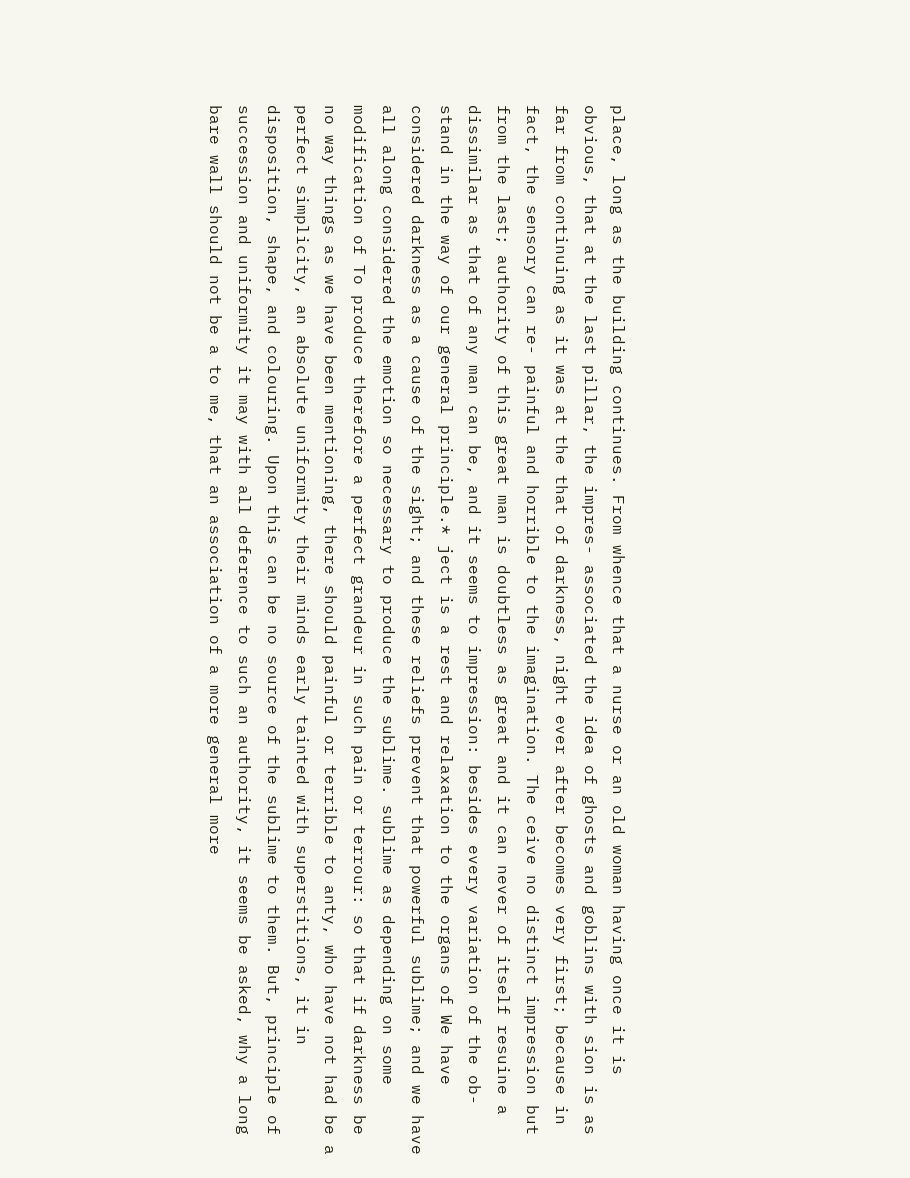place, long as the building continues. From whence that a nurse or an old woman having once it is obvious, that at the last pillar, the impres- associated the idea of ghosts and goblins with sion is as far from continuing as it was at the that of darkness, night ever after becomes very first; because in fact, the sensory can re- painful and horrible to the imagination. The ceive no distinct impression but from the last; authority of this great man is doubtless as great and it can never of itself resuine a dissimilar as that of any man can be, and it seems to impression: besides every variation of the ob- stand in the way of our general principle.* ject is a rest and relaxation to the organs of We have considered darkness as a cause of the sight; and these reliefs prevent that powerful sublime; and we have all along considered the emotion so necessary to produce the sublime. sublime as depending on some modification of To produce therefore a perfect grandeur in such pain or terrour: so that if darkness be no way things as we have been mentioning, there should painful or terrible to anty, who have not had be a perfect simplicity, an absolute uniformity their minds early tainted with superstitions, it in disposition, shape, and colouring. Upon this can be no source of the sublime to them. But, principle of succession and uniformity it may with all deference to such an authority, it seems be asked, why a long bare wall should not be a to me, that an association of a more general more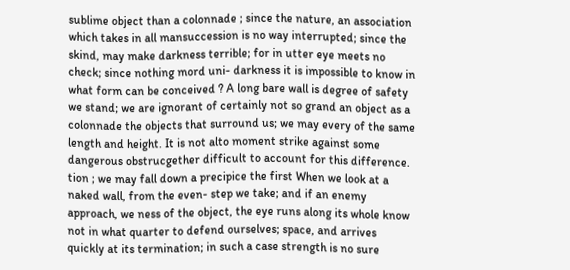sublime object than a colonnade ; since the nature, an association which takes in all mansuccession is no way interrupted; since the skind, may make darkness terrible; for in utter eye meets no check; since nothing mord uni- darkness it is impossible to know in what form can be conceived ? A long bare wall is degree of safety we stand; we are ignorant of certainly not so grand an object as a colonnade the objects that surround us; we may every of the same length and height. It is not alto moment strike against some dangerous obstrucgether difficult to account for this difference. tion ; we may fall down a precipice the first When we look at a naked wall, from the even- step we take; and if an enemy approach, we ness of the object, the eye runs along its whole know not in what quarter to defend ourselves; space, and arrives quickly at its termination; in such a case strength is no sure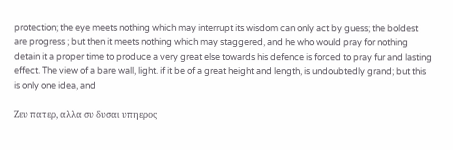protection; the eye meets nothing which may interrupt its wisdom can only act by guess; the boldest are progress ; but then it meets nothing which may staggered, and he who would pray for nothing detain it a proper time to produce a very great else towards his defence is forced to pray fur and lasting effect. The view of a bare wall, light. if it be of a great height and length, is undoubtedly grand; but this is only one idea, and

Ζευ πατερ, αλλα συ δυσαι υπηερος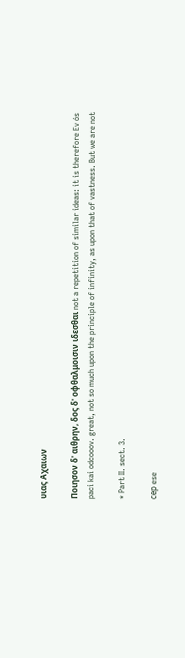υιας Αχαιων

Ποιησον δ' αιθρην, δος δ' οφθαλμοισιν ιδεσθαι not a repetition of similar ideas: it is therefore Ev ós paci kai odcooov. great, not so much upon the principle of infinity, as upon that of vastness. But we are not

* Part II. sect. 3.

сер ese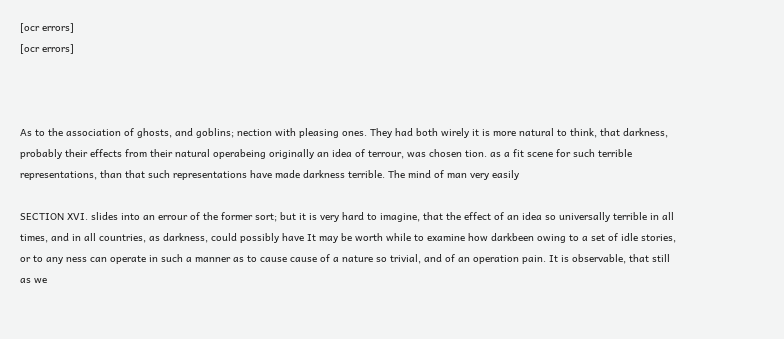[ocr errors]
[ocr errors]



As to the association of ghosts, and goblins; nection with pleasing ones. They had both wirely it is more natural to think, that darkness, probably their effects from their natural operabeing originally an idea of terrour, was chosen tion. as a fit scene for such terrible representations, than that such representations have made darkness terrible. The mind of man very easily

SECTION XVI. slides into an errour of the former sort; but it is very hard to imagine, that the effect of an idea so universally terrible in all times, and in all countries, as darkness, could possibly have It may be worth while to examine how darkbeen owing to a set of idle stories, or to any ness can operate in such a manner as to cause cause of a nature so trivial, and of an operation pain. It is observable, that still as we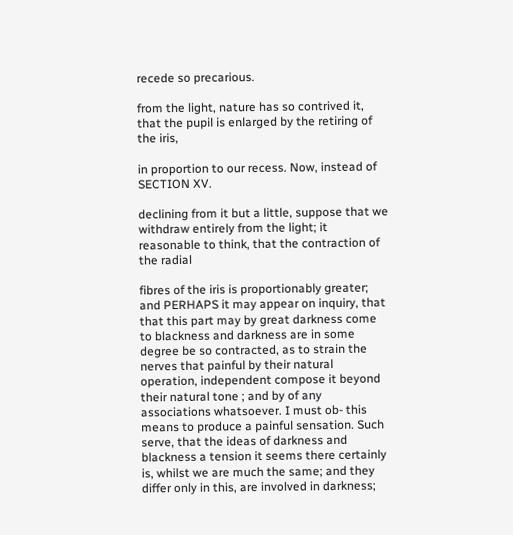recede so precarious.

from the light, nature has so contrived it, that the pupil is enlarged by the retiring of the iris,

in proportion to our recess. Now, instead of SECTION XV.

declining from it but a little, suppose that we withdraw entirely from the light; it reasonable to think, that the contraction of the radial

fibres of the iris is proportionably greater; and PERHAPS it may appear on inquiry, that that this part may by great darkness come to blackness and darkness are in some degree be so contracted, as to strain the nerves that painful by their natural operation, independent compose it beyond their natural tone ; and by of any associations whatsoever. I must ob- this means to produce a painful sensation. Such serve, that the ideas of darkness and blackness a tension it seems there certainly is, whilst we are much the same; and they differ only in this, are involved in darkness;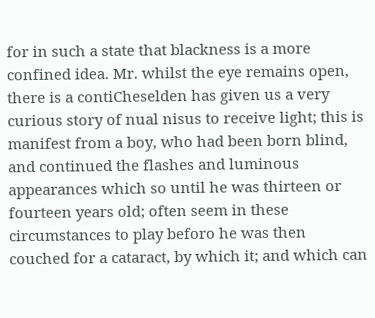for in such a state that blackness is a more confined idea. Mr. whilst the eye remains open, there is a contiCheselden has given us a very curious story of nual nisus to receive light; this is manifest from a boy, who had been born blind, and continued the flashes and luminous appearances which so until he was thirteen or fourteen years old; often seem in these circumstances to play beforo he was then couched for a cataract, by which it; and which can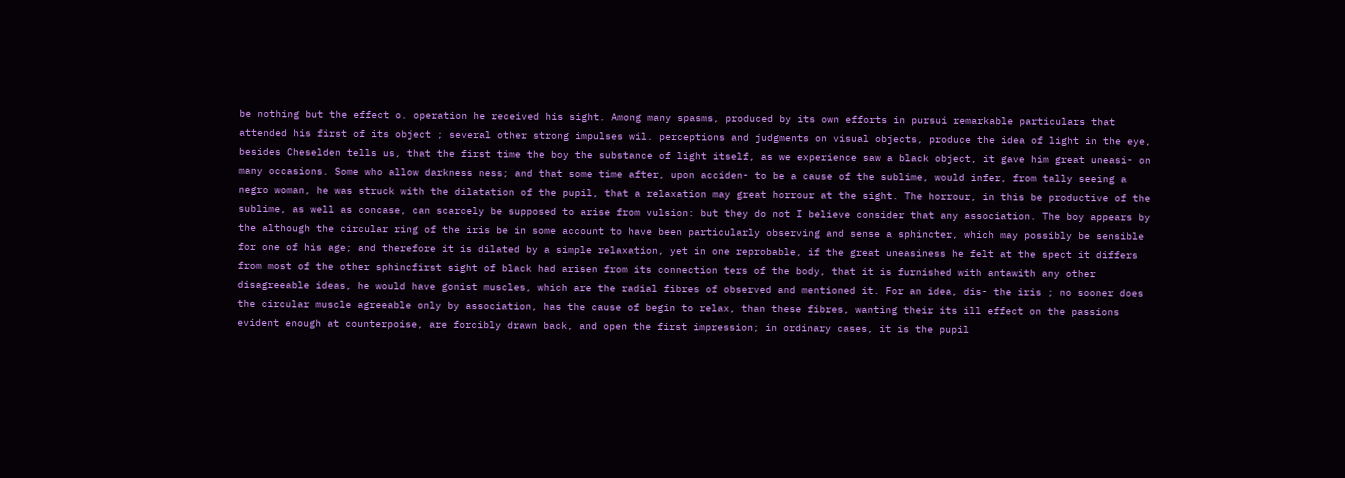be nothing but the effect o. operation he received his sight. Among many spasms, produced by its own efforts in pursui remarkable particulars that attended his first of its object ; several other strong impulses wil. perceptions and judgments on visual objects, produce the idea of light in the eye, besides Cheselden tells us, that the first time the boy the substance of light itself, as we experience saw a black object, it gave him great uneasi- on many occasions. Some who allow darkness ness; and that some time after, upon acciden- to be a cause of the sublime, would infer, from tally seeing a negro woman, he was struck with the dilatation of the pupil, that a relaxation may great horrour at the sight. The horrour, in this be productive of the sublime, as well as concase, can scarcely be supposed to arise from vulsion: but they do not I believe consider that any association. The boy appears by the although the circular ring of the iris be in some account to have been particularly observing and sense a sphincter, which may possibly be sensible for one of his age; and therefore it is dilated by a simple relaxation, yet in one reprobable, if the great uneasiness he felt at the spect it differs from most of the other sphincfirst sight of black had arisen from its connection ters of the body, that it is furnished with antawith any other disagreeable ideas, he would have gonist muscles, which are the radial fibres of observed and mentioned it. For an idea, dis- the iris ; no sooner does the circular muscle agreeable only by association, has the cause of begin to relax, than these fibres, wanting their its ill effect on the passions evident enough at counterpoise, are forcibly drawn back, and open the first impression; in ordinary cases, it is the pupil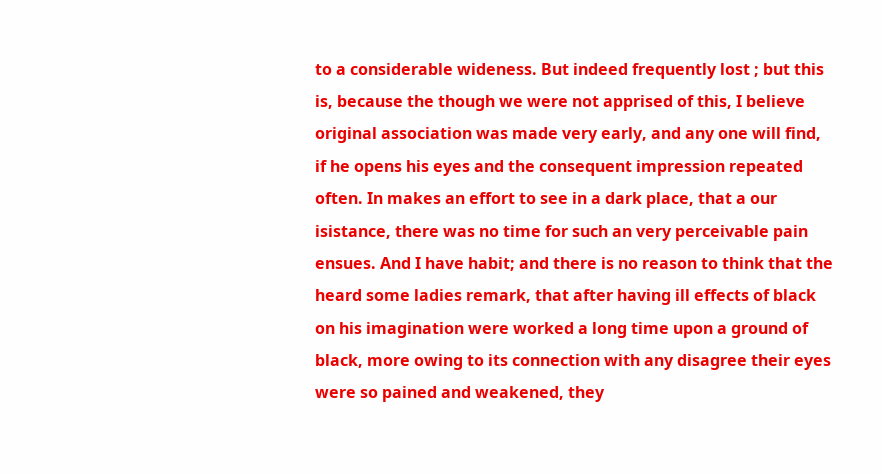to a considerable wideness. But indeed frequently lost ; but this is, because the though we were not apprised of this, I believe original association was made very early, and any one will find, if he opens his eyes and the consequent impression repeated often. In makes an effort to see in a dark place, that a our isistance, there was no time for such an very perceivable pain ensues. And I have habit; and there is no reason to think that the heard some ladies remark, that after having ill effects of black on his imagination were worked a long time upon a ground of black, more owing to its connection with any disagree their eyes were so pained and weakened, they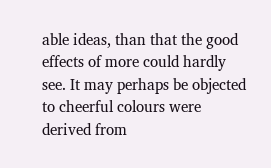able ideas, than that the good effects of more could hardly see. It may perhaps be objected to cheerful colours were derived from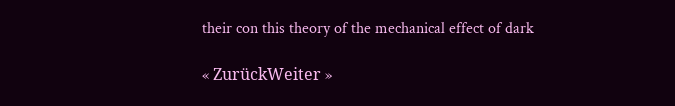their con this theory of the mechanical effect of dark

« ZurückWeiter »